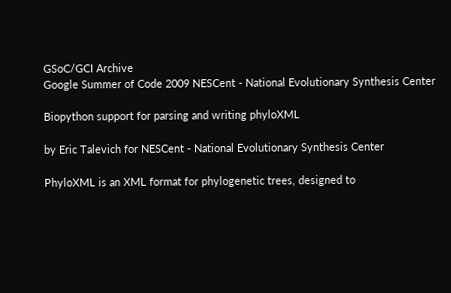GSoC/GCI Archive
Google Summer of Code 2009 NESCent - National Evolutionary Synthesis Center

Biopython support for parsing and writing phyloXML

by Eric Talevich for NESCent - National Evolutionary Synthesis Center

PhyloXML is an XML format for phylogenetic trees, designed to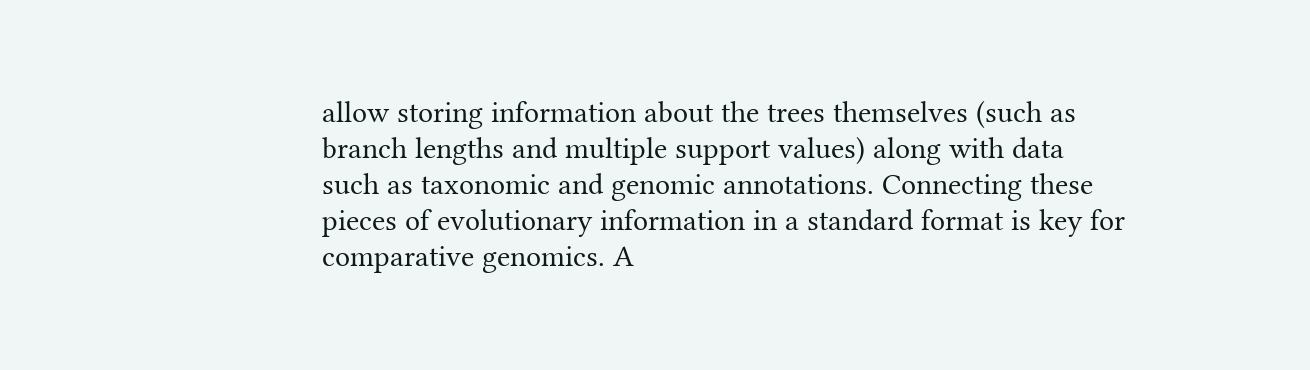allow storing information about the trees themselves (such as branch lengths and multiple support values) along with data such as taxonomic and genomic annotations. Connecting these pieces of evolutionary information in a standard format is key for comparative genomics. A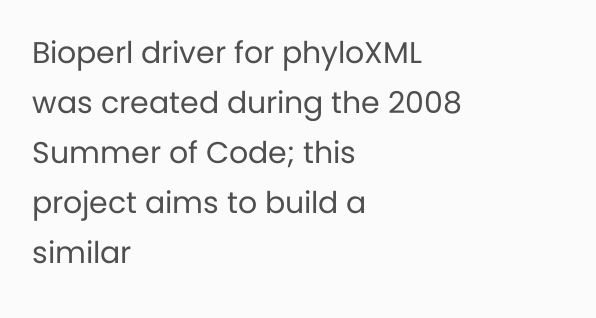Bioperl driver for phyloXML was created during the 2008 Summer of Code; this project aims to build a similar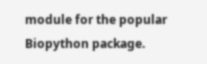module for the popular Biopython package.